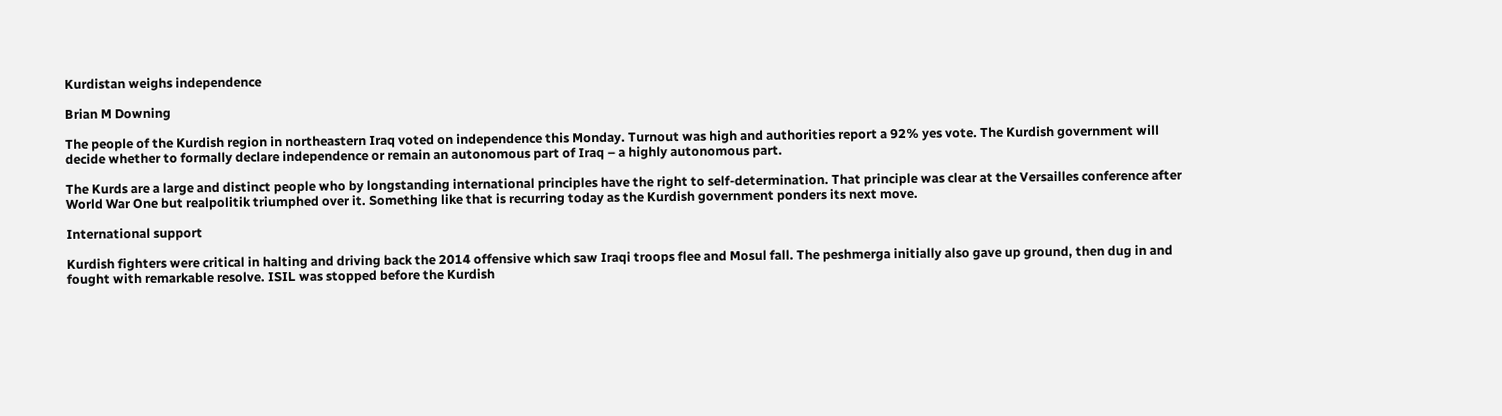Kurdistan weighs independence

Brian M Downing

The people of the Kurdish region in northeastern Iraq voted on independence this Monday. Turnout was high and authorities report a 92% yes vote. The Kurdish government will decide whether to formally declare independence or remain an autonomous part of Iraq – a highly autonomous part.

The Kurds are a large and distinct people who by longstanding international principles have the right to self-determination. That principle was clear at the Versailles conference after World War One but realpolitik triumphed over it. Something like that is recurring today as the Kurdish government ponders its next move.

International support

Kurdish fighters were critical in halting and driving back the 2014 offensive which saw Iraqi troops flee and Mosul fall. The peshmerga initially also gave up ground, then dug in and fought with remarkable resolve. ISIL was stopped before the Kurdish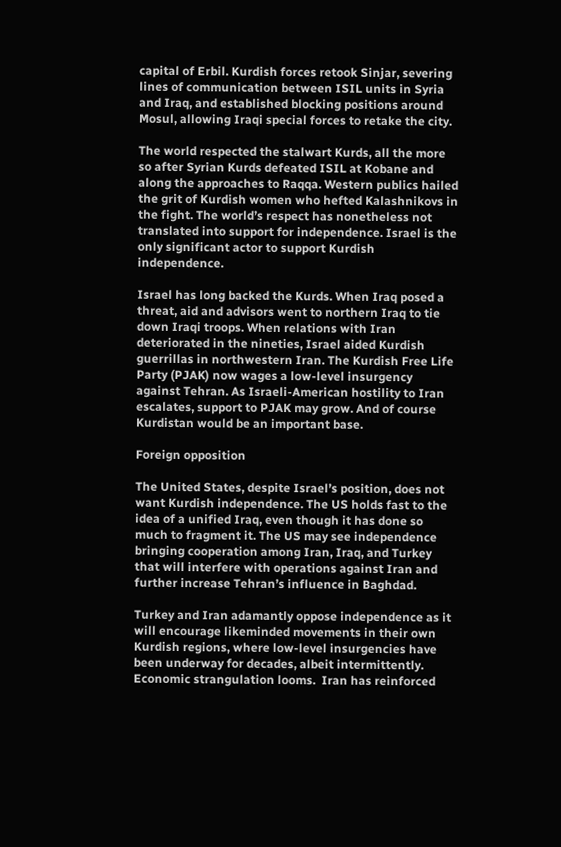capital of Erbil. Kurdish forces retook Sinjar, severing lines of communication between ISIL units in Syria and Iraq, and established blocking positions around Mosul, allowing Iraqi special forces to retake the city.

The world respected the stalwart Kurds, all the more so after Syrian Kurds defeated ISIL at Kobane and along the approaches to Raqqa. Western publics hailed the grit of Kurdish women who hefted Kalashnikovs in the fight. The world’s respect has nonetheless not translated into support for independence. Israel is the only significant actor to support Kurdish independence.

Israel has long backed the Kurds. When Iraq posed a threat, aid and advisors went to northern Iraq to tie down Iraqi troops. When relations with Iran deteriorated in the nineties, Israel aided Kurdish guerrillas in northwestern Iran. The Kurdish Free Life Party (PJAK) now wages a low-level insurgency against Tehran. As Israeli-American hostility to Iran escalates, support to PJAK may grow. And of course Kurdistan would be an important base.

Foreign opposition

The United States, despite Israel’s position, does not want Kurdish independence. The US holds fast to the idea of a unified Iraq, even though it has done so much to fragment it. The US may see independence bringing cooperation among Iran, Iraq, and Turkey that will interfere with operations against Iran and further increase Tehran’s influence in Baghdad.

Turkey and Iran adamantly oppose independence as it will encourage likeminded movements in their own Kurdish regions, where low-level insurgencies have been underway for decades, albeit intermittently. Economic strangulation looms.  Iran has reinforced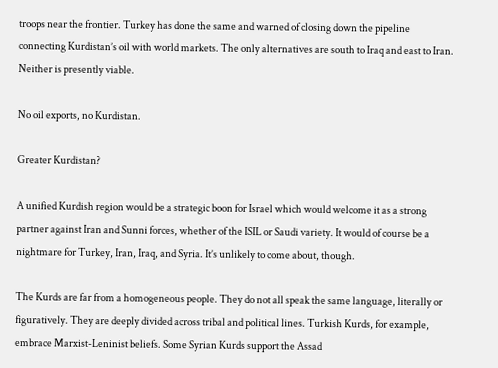troops near the frontier. Turkey has done the same and warned of closing down the pipeline connecting Kurdistan’s oil with world markets. The only alternatives are south to Iraq and east to Iran. Neither is presently viable.

No oil exports, no Kurdistan.

Greater Kurdistan?

A unified Kurdish region would be a strategic boon for Israel which would welcome it as a strong partner against Iran and Sunni forces, whether of the ISIL or Saudi variety. It would of course be a nightmare for Turkey, Iran, Iraq, and Syria. It’s unlikely to come about, though.

The Kurds are far from a homogeneous people. They do not all speak the same language, literally or figuratively. They are deeply divided across tribal and political lines. Turkish Kurds, for example, embrace Marxist-Leninist beliefs. Some Syrian Kurds support the Assad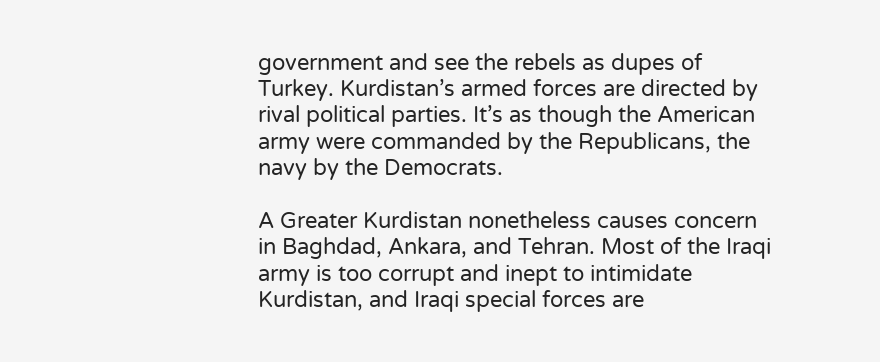government and see the rebels as dupes of Turkey. Kurdistan’s armed forces are directed by rival political parties. It’s as though the American army were commanded by the Republicans, the navy by the Democrats.

A Greater Kurdistan nonetheless causes concern in Baghdad, Ankara, and Tehran. Most of the Iraqi army is too corrupt and inept to intimidate Kurdistan, and Iraqi special forces are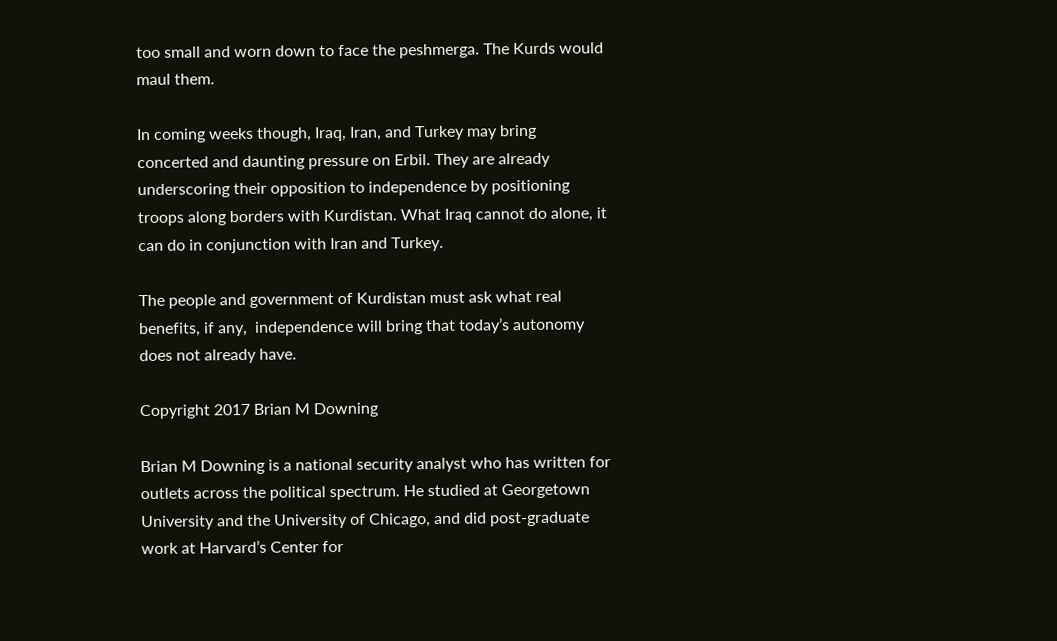too small and worn down to face the peshmerga. The Kurds would maul them.

In coming weeks though, Iraq, Iran, and Turkey may bring concerted and daunting pressure on Erbil. They are already underscoring their opposition to independence by positioning troops along borders with Kurdistan. What Iraq cannot do alone, it can do in conjunction with Iran and Turkey.

The people and government of Kurdistan must ask what real benefits, if any,  independence will bring that today’s autonomy does not already have.

Copyright 2017 Brian M Downing

Brian M Downing is a national security analyst who has written for outlets across the political spectrum. He studied at Georgetown University and the University of Chicago, and did post-graduate work at Harvard’s Center for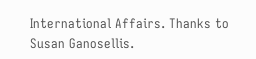International Affairs. Thanks to Susan Ganosellis.